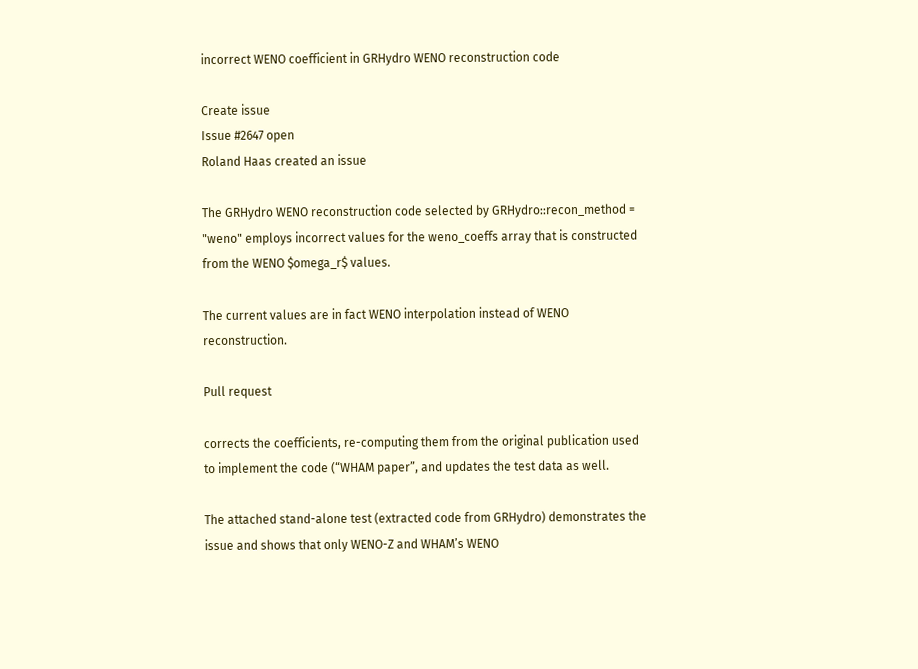incorrect WENO coefficient in GRHydro WENO reconstruction code

Create issue
Issue #2647 open
Roland Haas created an issue

The GRHydro WENO reconstruction code selected by GRHydro::recon_method = "weno" employs incorrect values for the weno_coeffs array that is constructed from the WENO $omega_r$ values.

The current values are in fact WENO interpolation instead of WENO reconstruction.

Pull request

corrects the coefficients, re-computing them from the original publication used to implement the code (“WHAM paper”, and updates the test data as well.

The attached stand-alone test (extracted code from GRHydro) demonstrates the issue and shows that only WENO-Z and WHAM’s WENO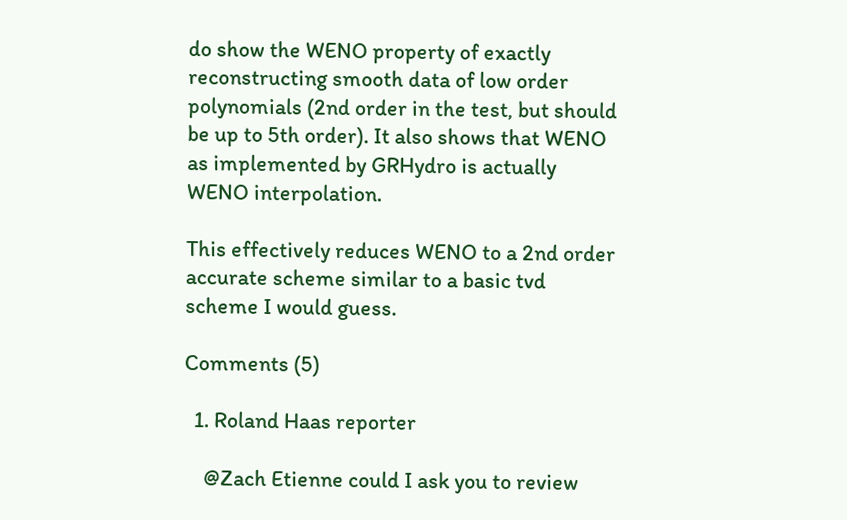do show the WENO property of exactly reconstructing smooth data of low order polynomials (2nd order in the test, but should be up to 5th order). It also shows that WENO as implemented by GRHydro is actually WENO interpolation.

This effectively reduces WENO to a 2nd order accurate scheme similar to a basic tvd scheme I would guess.

Comments (5)

  1. Roland Haas reporter

    @Zach Etienne could I ask you to review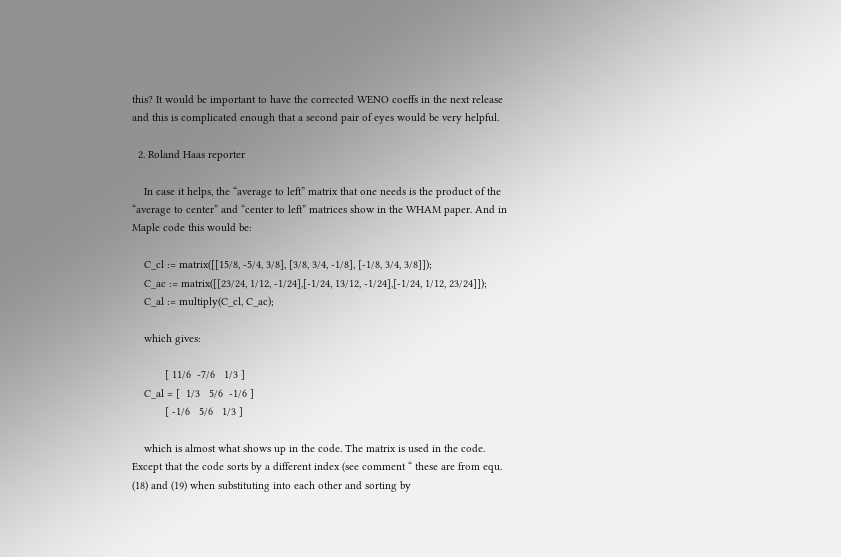this? It would be important to have the corrected WENO coeffs in the next release and this is complicated enough that a second pair of eyes would be very helpful.

  2. Roland Haas reporter

    In case it helps, the “average to left” matrix that one needs is the product of the “average to center” and “center to left” matrices show in the WHAM paper. And in Maple code this would be:

    C_cl := matrix([[15/8, -5/4, 3/8], [3/8, 3/4, -1/8], [-1/8, 3/4, 3/8]]);
    C_ac := matrix([[23/24, 1/12, -1/24],[-1/24, 13/12, -1/24],[-1/24, 1/12, 23/24]]);
    C_al := multiply(C_cl, C_ac);

    which gives:

           [ 11/6  -7/6   1/3 ]
    C_al = [  1/3   5/6  -1/6 ]
           [ -1/6   5/6   1/3 ]

    which is almost what shows up in the code. The matrix is used in the code. Except that the code sorts by a different index (see comment “ these are from equ. (18) and (19) when substituting into each other and sorting by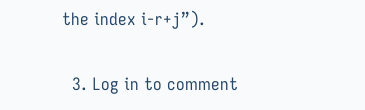the index i-r+j”).

  3. Log in to comment